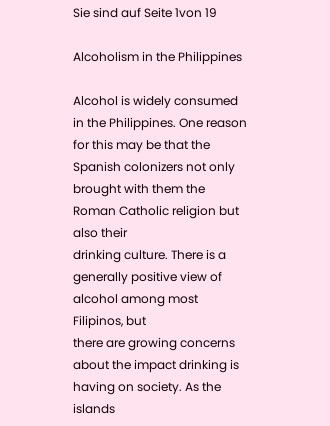Sie sind auf Seite 1von 19

Alcoholism in the Philippines

Alcohol is widely consumed in the Philippines. One reason for this may be that the
Spanish colonizers not only brought with them the Roman Catholic religion but also their
drinking culture. There is a generally positive view of alcohol among most Filipinos, but
there are growing concerns about the impact drinking is having on society. As the islands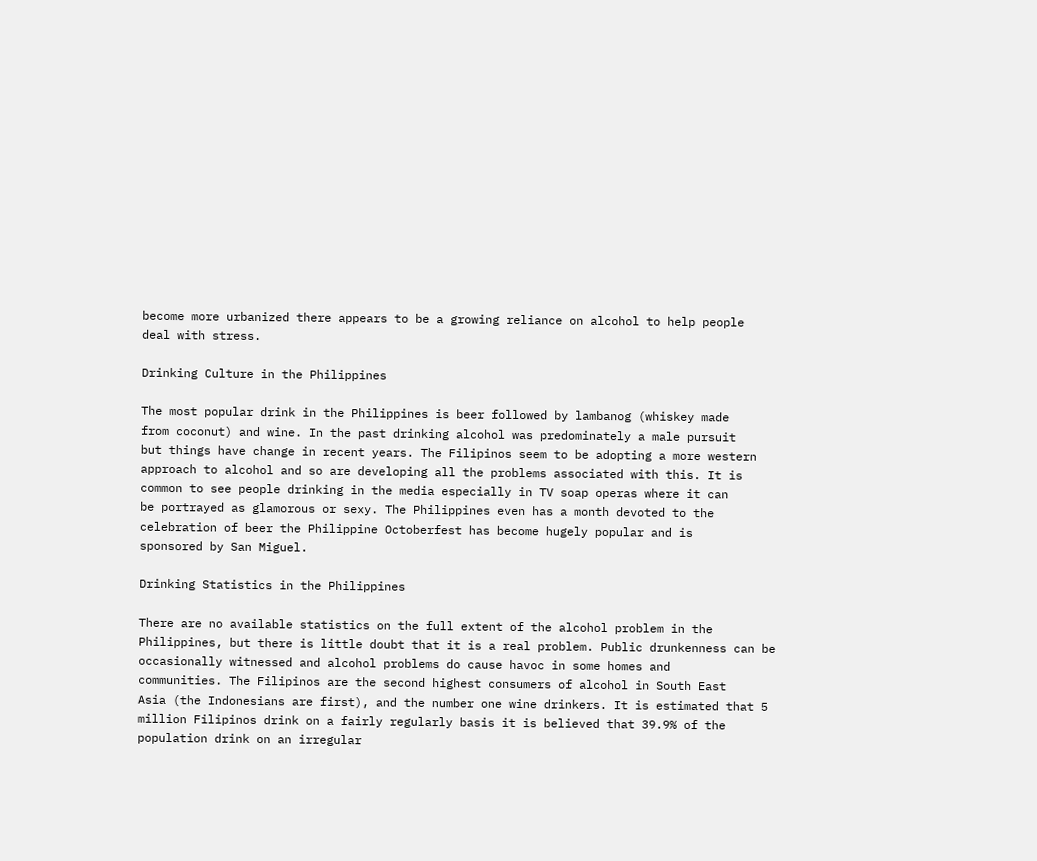become more urbanized there appears to be a growing reliance on alcohol to help people
deal with stress.

Drinking Culture in the Philippines

The most popular drink in the Philippines is beer followed by lambanog (whiskey made
from coconut) and wine. In the past drinking alcohol was predominately a male pursuit
but things have change in recent years. The Filipinos seem to be adopting a more western
approach to alcohol and so are developing all the problems associated with this. It is
common to see people drinking in the media especially in TV soap operas where it can
be portrayed as glamorous or sexy. The Philippines even has a month devoted to the
celebration of beer the Philippine Octoberfest has become hugely popular and is
sponsored by San Miguel.

Drinking Statistics in the Philippines

There are no available statistics on the full extent of the alcohol problem in the
Philippines, but there is little doubt that it is a real problem. Public drunkenness can be
occasionally witnessed and alcohol problems do cause havoc in some homes and
communities. The Filipinos are the second highest consumers of alcohol in South East
Asia (the Indonesians are first), and the number one wine drinkers. It is estimated that 5
million Filipinos drink on a fairly regularly basis it is believed that 39.9% of the
population drink on an irregular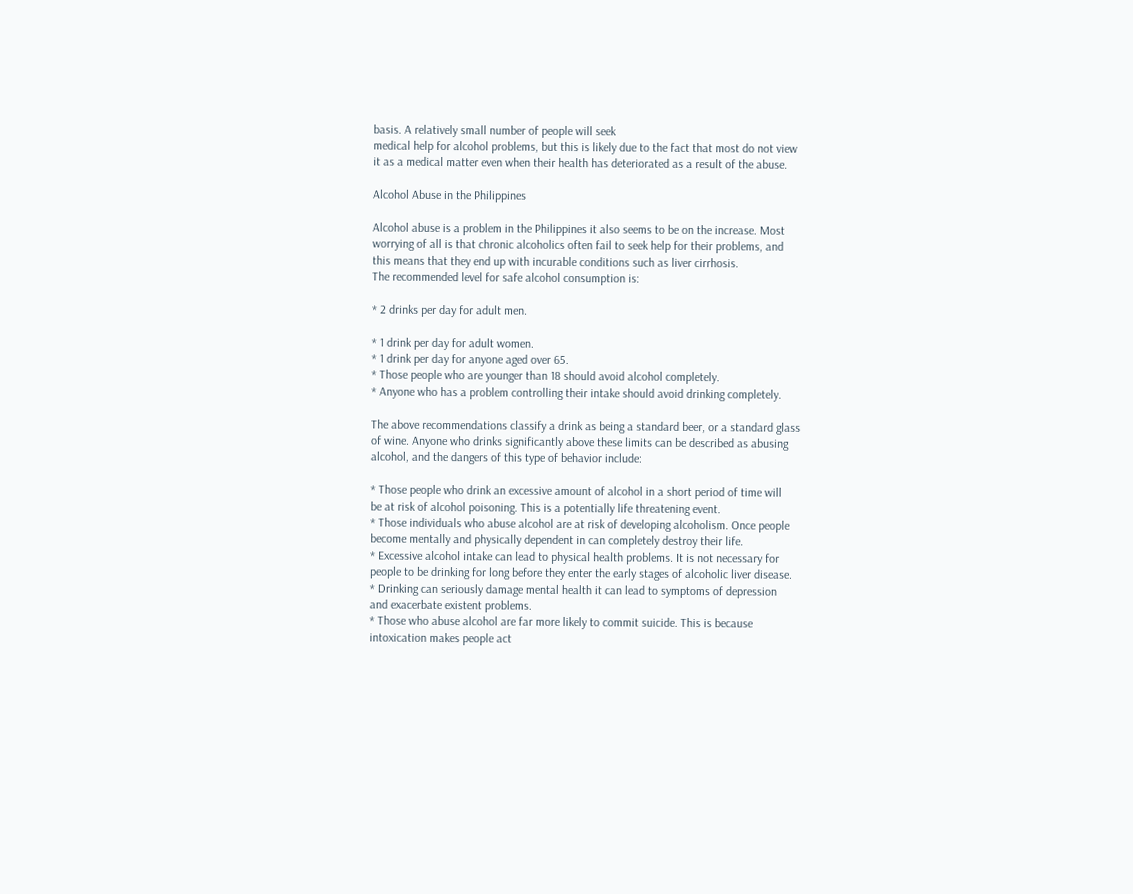basis. A relatively small number of people will seek
medical help for alcohol problems, but this is likely due to the fact that most do not view
it as a medical matter even when their health has deteriorated as a result of the abuse.

Alcohol Abuse in the Philippines

Alcohol abuse is a problem in the Philippines it also seems to be on the increase. Most
worrying of all is that chronic alcoholics often fail to seek help for their problems, and
this means that they end up with incurable conditions such as liver cirrhosis.
The recommended level for safe alcohol consumption is:

* 2 drinks per day for adult men.

* 1 drink per day for adult women.
* 1 drink per day for anyone aged over 65.
* Those people who are younger than 18 should avoid alcohol completely.
* Anyone who has a problem controlling their intake should avoid drinking completely.

The above recommendations classify a drink as being a standard beer, or a standard glass
of wine. Anyone who drinks significantly above these limits can be described as abusing
alcohol, and the dangers of this type of behavior include:

* Those people who drink an excessive amount of alcohol in a short period of time will
be at risk of alcohol poisoning. This is a potentially life threatening event.
* Those individuals who abuse alcohol are at risk of developing alcoholism. Once people
become mentally and physically dependent in can completely destroy their life.
* Excessive alcohol intake can lead to physical health problems. It is not necessary for
people to be drinking for long before they enter the early stages of alcoholic liver disease.
* Drinking can seriously damage mental health it can lead to symptoms of depression
and exacerbate existent problems.
* Those who abuse alcohol are far more likely to commit suicide. This is because
intoxication makes people act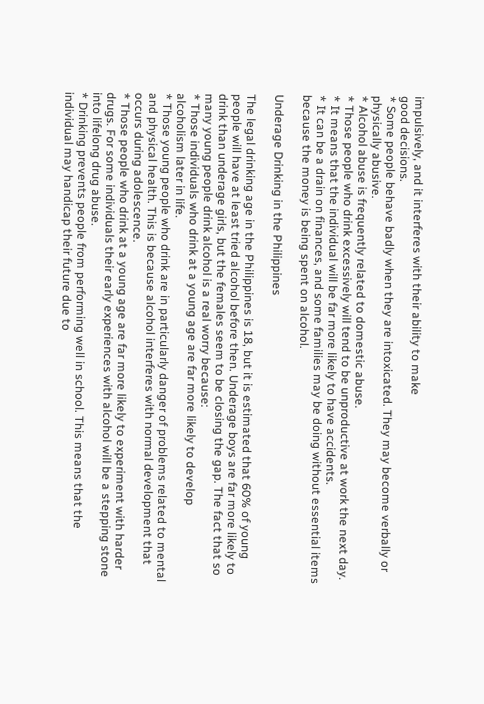impulsively, and it interferes with their ability to make
good decisions.
* Some people behave badly when they are intoxicated. They may become verbally or
physically abusive.
* Alcohol abuse is frequently related to domestic abuse.
* Those people who drink excessively will tend to be unproductive at work the next day.
* It means that the individual will be far more likely to have accidents.
* It can be a drain on finances, and some families may be doing without essential items
because the money is being spent on alcohol.

Underage Drinking in the Philippines

The legal drinking age in the Philippines is 18, but it is estimated that 60% of young
people will have at least tried alcohol before then. Underage boys are far more likely to
drink than underage girls, but the females seem to be closing the gap. The fact that so
many young people drink alcohol is a real worry because:
* Those individuals who drink at a young age are far more likely to develop
alcoholism later in life.
* Those young people who drink are in particularly danger of problems related to mental
and physical health. This is because alcohol interferes with normal development that
occurs during adolescence.
* Those people who drink at a young age are far more likely to experiment with harder
drugs. For some individuals their early experiences with alcohol will be a stepping stone
into lifelong drug abuse.
* Drinking prevents people from performing well in school. This means that the
individual may handicap their future due to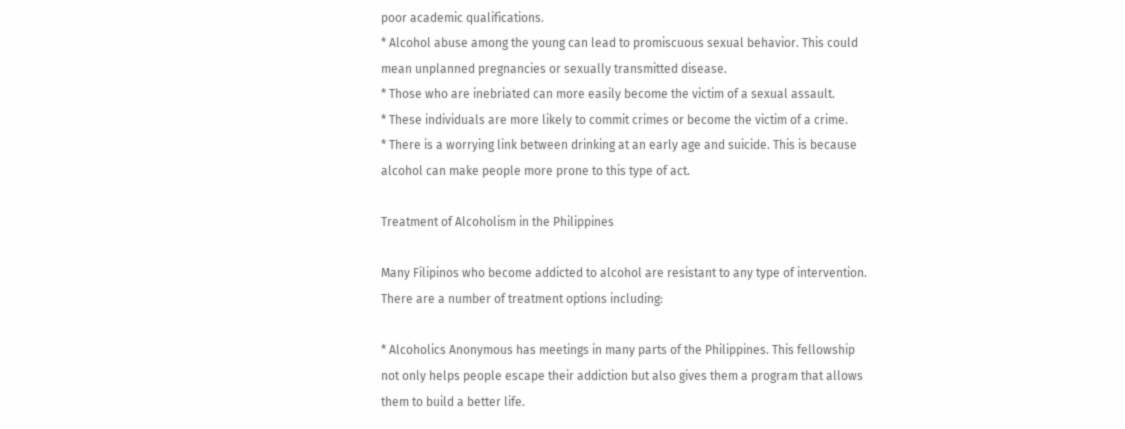poor academic qualifications.
* Alcohol abuse among the young can lead to promiscuous sexual behavior. This could
mean unplanned pregnancies or sexually transmitted disease.
* Those who are inebriated can more easily become the victim of a sexual assault.
* These individuals are more likely to commit crimes or become the victim of a crime.
* There is a worrying link between drinking at an early age and suicide. This is because
alcohol can make people more prone to this type of act.

Treatment of Alcoholism in the Philippines

Many Filipinos who become addicted to alcohol are resistant to any type of intervention.
There are a number of treatment options including:

* Alcoholics Anonymous has meetings in many parts of the Philippines. This fellowship
not only helps people escape their addiction but also gives them a program that allows
them to build a better life.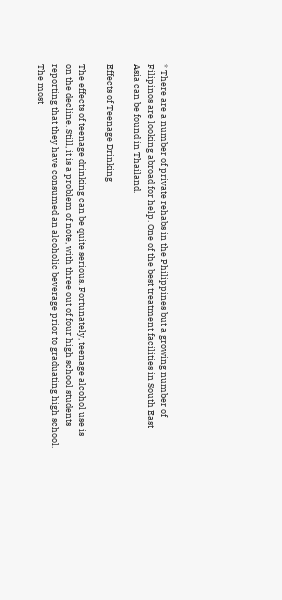* There are a number of private rehabs in the Philippines but a growing number of
Filipinos are looking abroad for help. One of the best treatment facilities in South East
Asia can be found in Thailand.

Effects of Teenage Drinking

The effects of teenage drinking can be quite serious. Fortunately, teenage alcohol use is
on the decline. Still, it is a problem of note, with three out of four high school students
reporting that they have consumed an alcoholic beverage prior to graduating high school.
The most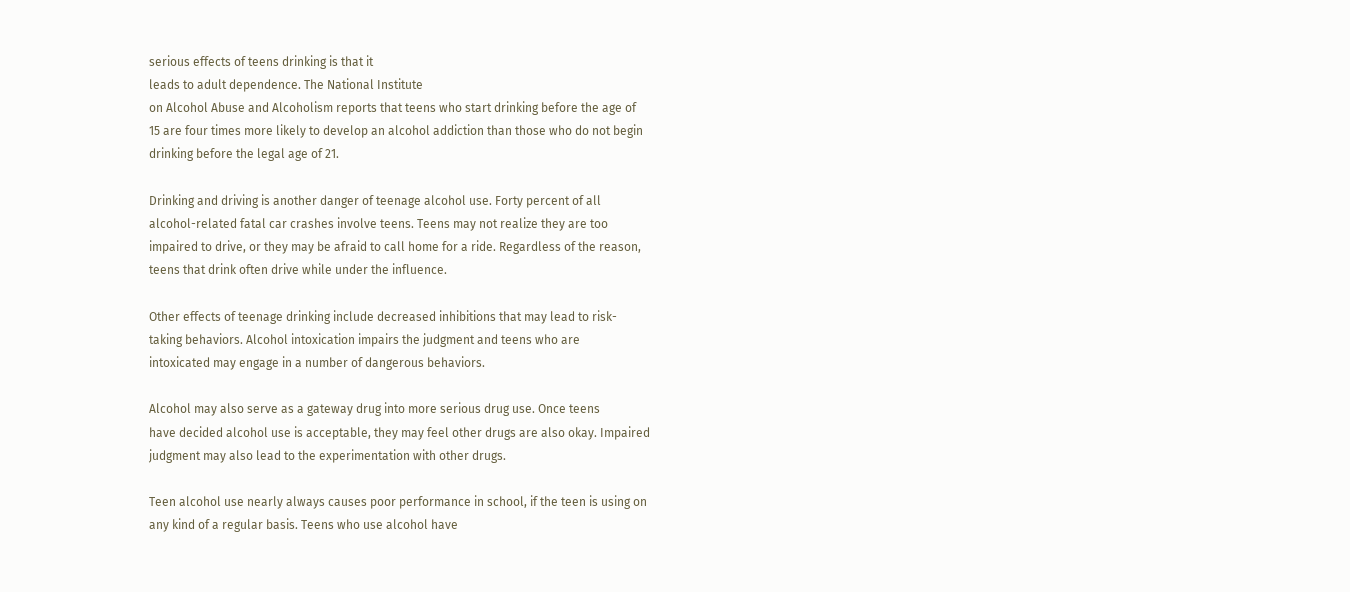serious effects of teens drinking is that it
leads to adult dependence. The National Institute
on Alcohol Abuse and Alcoholism reports that teens who start drinking before the age of
15 are four times more likely to develop an alcohol addiction than those who do not begin
drinking before the legal age of 21.

Drinking and driving is another danger of teenage alcohol use. Forty percent of all
alcohol-related fatal car crashes involve teens. Teens may not realize they are too
impaired to drive, or they may be afraid to call home for a ride. Regardless of the reason,
teens that drink often drive while under the influence.

Other effects of teenage drinking include decreased inhibitions that may lead to risk-
taking behaviors. Alcohol intoxication impairs the judgment and teens who are
intoxicated may engage in a number of dangerous behaviors.

Alcohol may also serve as a gateway drug into more serious drug use. Once teens
have decided alcohol use is acceptable, they may feel other drugs are also okay. Impaired
judgment may also lead to the experimentation with other drugs.

Teen alcohol use nearly always causes poor performance in school, if the teen is using on
any kind of a regular basis. Teens who use alcohol have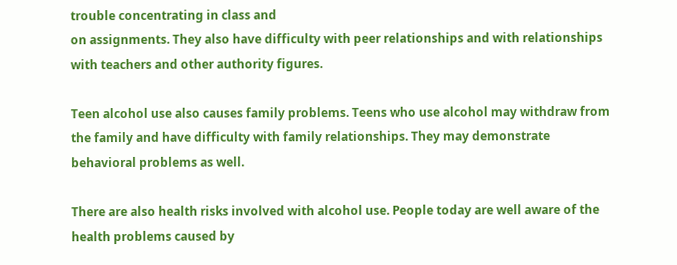trouble concentrating in class and
on assignments. They also have difficulty with peer relationships and with relationships
with teachers and other authority figures.

Teen alcohol use also causes family problems. Teens who use alcohol may withdraw from
the family and have difficulty with family relationships. They may demonstrate
behavioral problems as well.

There are also health risks involved with alcohol use. People today are well aware of the
health problems caused by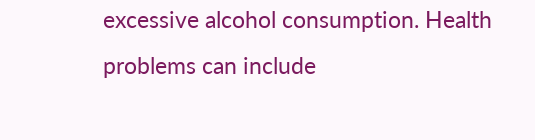excessive alcohol consumption. Health problems can include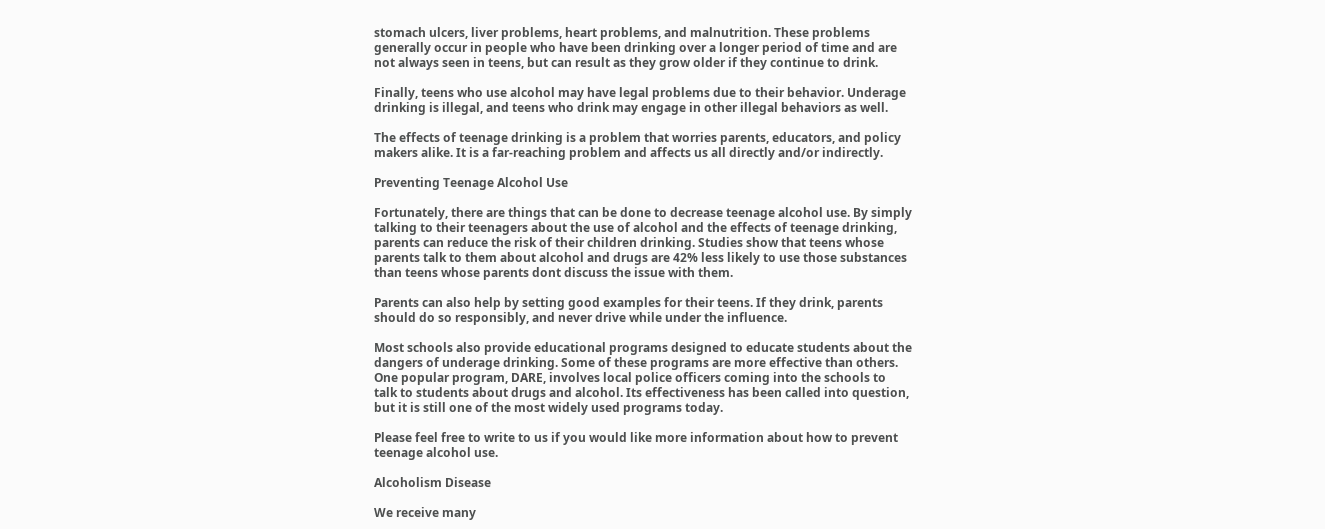stomach ulcers, liver problems, heart problems, and malnutrition. These problems
generally occur in people who have been drinking over a longer period of time and are
not always seen in teens, but can result as they grow older if they continue to drink.

Finally, teens who use alcohol may have legal problems due to their behavior. Underage
drinking is illegal, and teens who drink may engage in other illegal behaviors as well.

The effects of teenage drinking is a problem that worries parents, educators, and policy
makers alike. It is a far-reaching problem and affects us all directly and/or indirectly.

Preventing Teenage Alcohol Use

Fortunately, there are things that can be done to decrease teenage alcohol use. By simply
talking to their teenagers about the use of alcohol and the effects of teenage drinking,
parents can reduce the risk of their children drinking. Studies show that teens whose
parents talk to them about alcohol and drugs are 42% less likely to use those substances
than teens whose parents dont discuss the issue with them.

Parents can also help by setting good examples for their teens. If they drink, parents
should do so responsibly, and never drive while under the influence.

Most schools also provide educational programs designed to educate students about the
dangers of underage drinking. Some of these programs are more effective than others.
One popular program, DARE, involves local police officers coming into the schools to
talk to students about drugs and alcohol. Its effectiveness has been called into question,
but it is still one of the most widely used programs today.

Please feel free to write to us if you would like more information about how to prevent
teenage alcohol use.

Alcoholism Disease

We receive many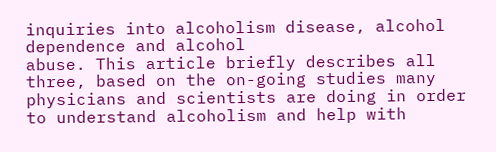inquiries into alcoholism disease, alcohol dependence and alcohol
abuse. This article briefly describes all three, based on the on-going studies many
physicians and scientists are doing in order to understand alcoholism and help with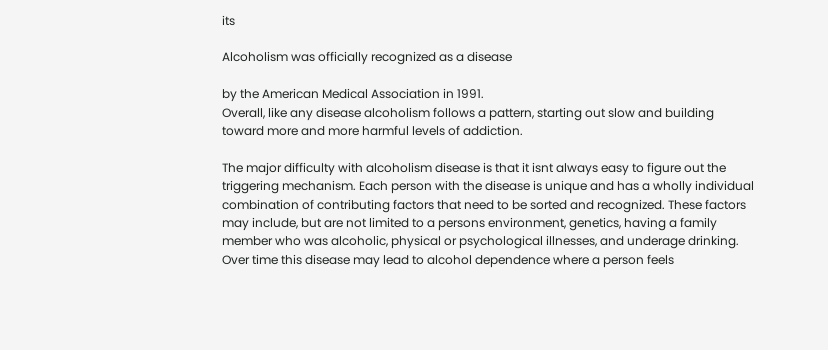its

Alcoholism was officially recognized as a disease

by the American Medical Association in 1991.
Overall, like any disease alcoholism follows a pattern, starting out slow and building
toward more and more harmful levels of addiction.

The major difficulty with alcoholism disease is that it isnt always easy to figure out the
triggering mechanism. Each person with the disease is unique and has a wholly individual
combination of contributing factors that need to be sorted and recognized. These factors
may include, but are not limited to a persons environment, genetics, having a family
member who was alcoholic, physical or psychological illnesses, and underage drinking.
Over time this disease may lead to alcohol dependence where a person feels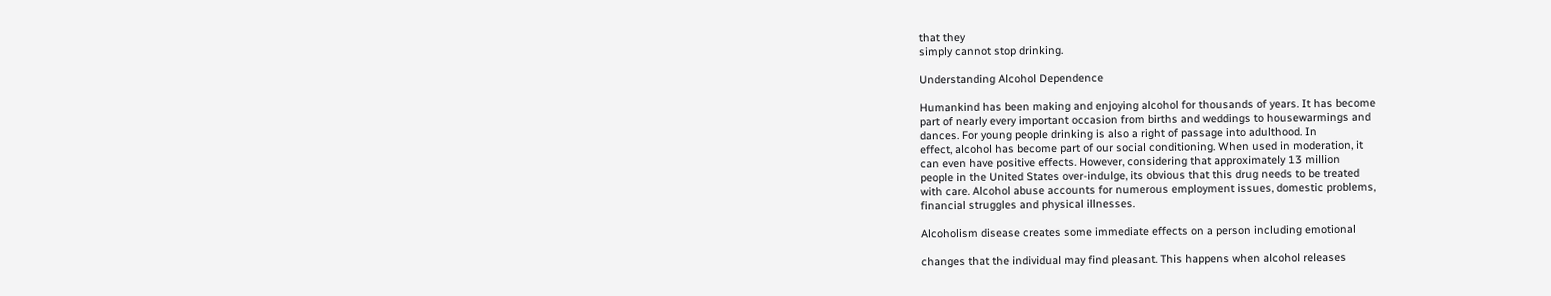that they
simply cannot stop drinking.

Understanding Alcohol Dependence

Humankind has been making and enjoying alcohol for thousands of years. It has become
part of nearly every important occasion from births and weddings to housewarmings and
dances. For young people drinking is also a right of passage into adulthood. In
effect, alcohol has become part of our social conditioning. When used in moderation, it
can even have positive effects. However, considering that approximately 13 million
people in the United States over-indulge, its obvious that this drug needs to be treated
with care. Alcohol abuse accounts for numerous employment issues, domestic problems,
financial struggles and physical illnesses.

Alcoholism disease creates some immediate effects on a person including emotional

changes that the individual may find pleasant. This happens when alcohol releases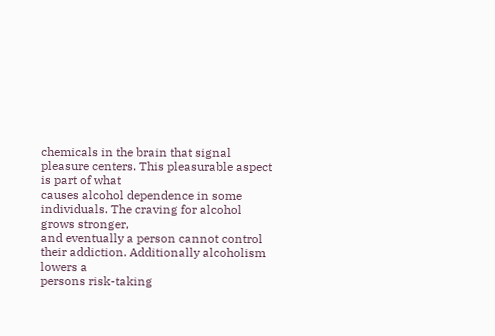chemicals in the brain that signal pleasure centers. This pleasurable aspect is part of what
causes alcohol dependence in some individuals. The craving for alcohol grows stronger,
and eventually a person cannot control their addiction. Additionally alcoholism lowers a
persons risk-taking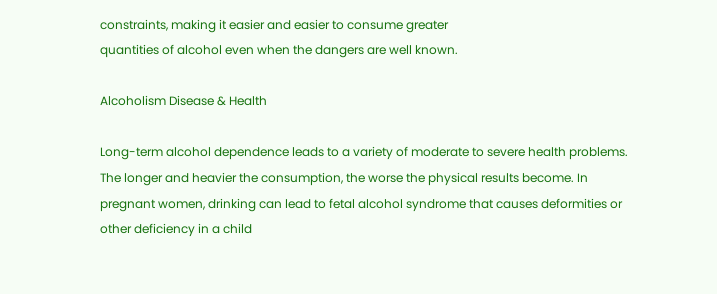constraints, making it easier and easier to consume greater
quantities of alcohol even when the dangers are well known.

Alcoholism Disease & Health

Long-term alcohol dependence leads to a variety of moderate to severe health problems.
The longer and heavier the consumption, the worse the physical results become. In
pregnant women, drinking can lead to fetal alcohol syndrome that causes deformities or
other deficiency in a child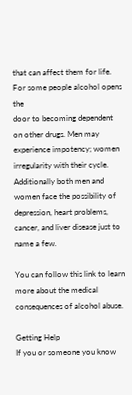that can affect them for life. For some people alcohol opens the
door to becoming dependent on other drugs. Men may experience impotency; women
irregularity with their cycle. Additionally both men and women face the possibility of
depression, heart problems, cancer, and liver disease just to name a few.

You can follow this link to learn more about the medical consequences of alcohol abuse.

Getting Help
If you or someone you know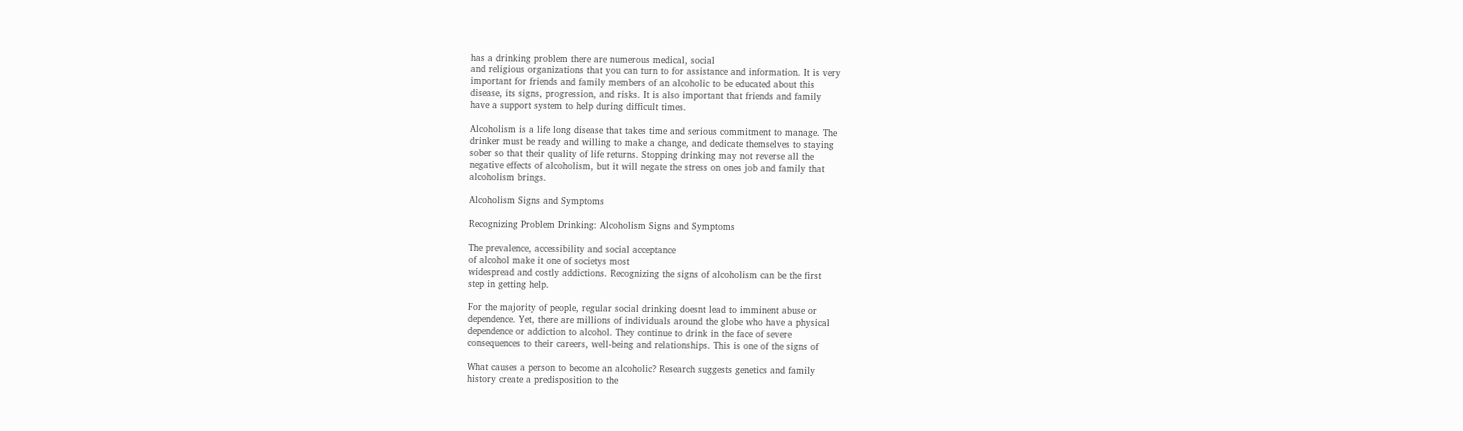has a drinking problem there are numerous medical, social
and religious organizations that you can turn to for assistance and information. It is very
important for friends and family members of an alcoholic to be educated about this
disease, its signs, progression, and risks. It is also important that friends and family
have a support system to help during difficult times.

Alcoholism is a life long disease that takes time and serious commitment to manage. The
drinker must be ready and willing to make a change, and dedicate themselves to staying
sober so that their quality of life returns. Stopping drinking may not reverse all the
negative effects of alcoholism, but it will negate the stress on ones job and family that
alcoholism brings.

Alcoholism Signs and Symptoms

Recognizing Problem Drinking: Alcoholism Signs and Symptoms

The prevalence, accessibility and social acceptance
of alcohol make it one of societys most
widespread and costly addictions. Recognizing the signs of alcoholism can be the first
step in getting help.

For the majority of people, regular social drinking doesnt lead to imminent abuse or
dependence. Yet, there are millions of individuals around the globe who have a physical
dependence or addiction to alcohol. They continue to drink in the face of severe
consequences to their careers, well-being and relationships. This is one of the signs of

What causes a person to become an alcoholic? Research suggests genetics and family
history create a predisposition to the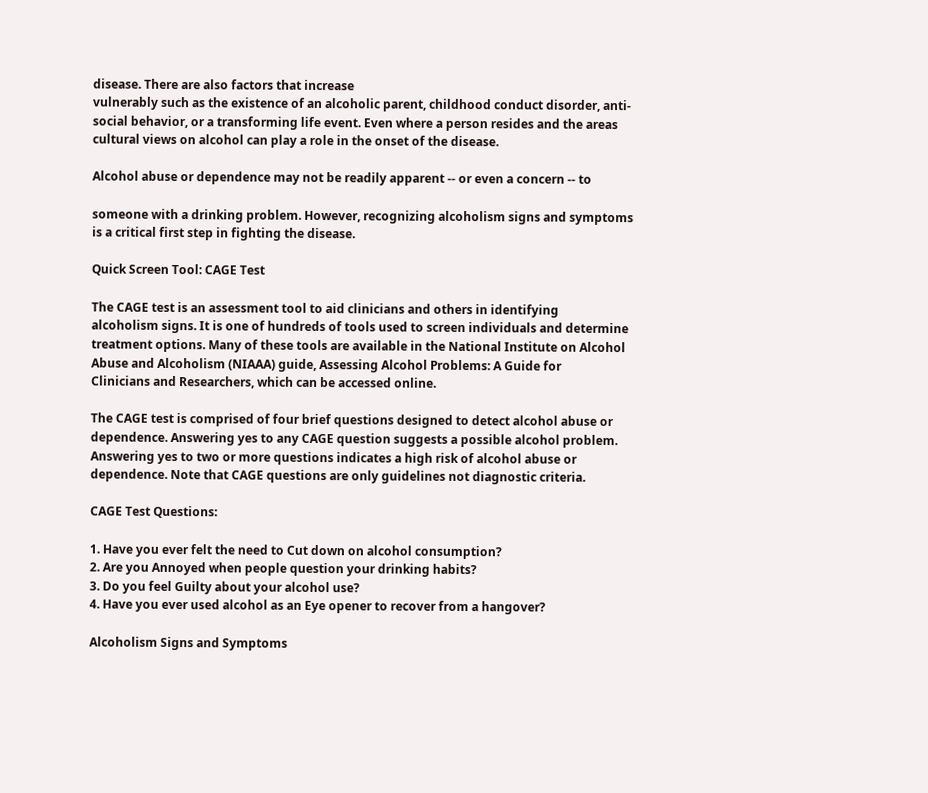disease. There are also factors that increase
vulnerably such as the existence of an alcoholic parent, childhood conduct disorder, anti-
social behavior, or a transforming life event. Even where a person resides and the areas
cultural views on alcohol can play a role in the onset of the disease.

Alcohol abuse or dependence may not be readily apparent -- or even a concern -- to

someone with a drinking problem. However, recognizing alcoholism signs and symptoms
is a critical first step in fighting the disease.

Quick Screen Tool: CAGE Test

The CAGE test is an assessment tool to aid clinicians and others in identifying
alcoholism signs. It is one of hundreds of tools used to screen individuals and determine
treatment options. Many of these tools are available in the National Institute on Alcohol
Abuse and Alcoholism (NIAAA) guide, Assessing Alcohol Problems: A Guide for
Clinicians and Researchers, which can be accessed online.

The CAGE test is comprised of four brief questions designed to detect alcohol abuse or
dependence. Answering yes to any CAGE question suggests a possible alcohol problem.
Answering yes to two or more questions indicates a high risk of alcohol abuse or
dependence. Note that CAGE questions are only guidelines not diagnostic criteria.

CAGE Test Questions:

1. Have you ever felt the need to Cut down on alcohol consumption?
2. Are you Annoyed when people question your drinking habits?
3. Do you feel Guilty about your alcohol use?
4. Have you ever used alcohol as an Eye opener to recover from a hangover?

Alcoholism Signs and Symptoms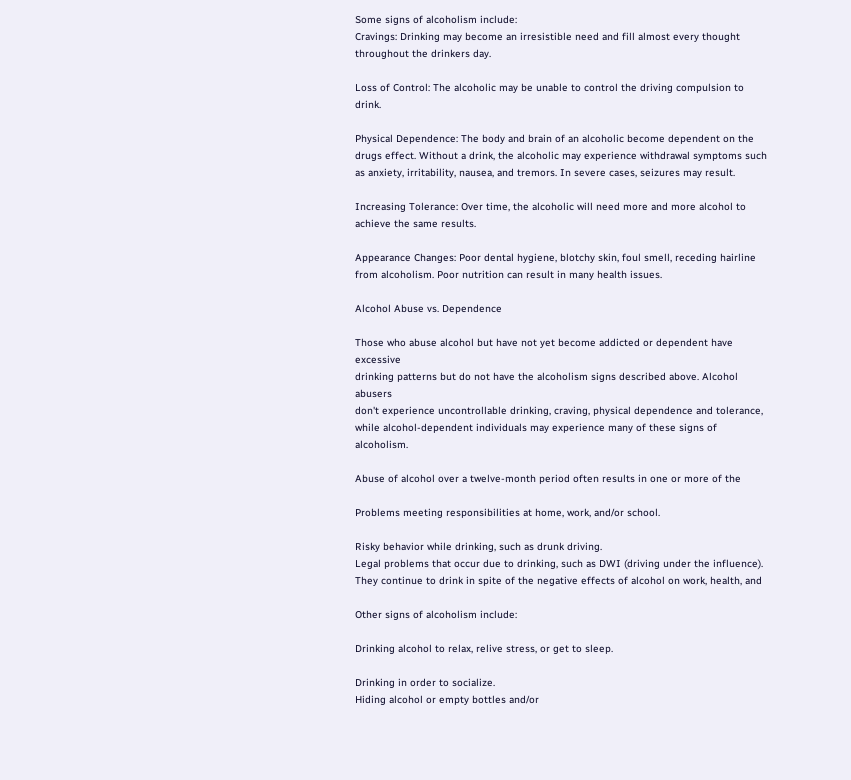Some signs of alcoholism include:
Cravings: Drinking may become an irresistible need and fill almost every thought
throughout the drinkers day.

Loss of Control: The alcoholic may be unable to control the driving compulsion to drink.

Physical Dependence: The body and brain of an alcoholic become dependent on the
drugs effect. Without a drink, the alcoholic may experience withdrawal symptoms such
as anxiety, irritability, nausea, and tremors. In severe cases, seizures may result.

Increasing Tolerance: Over time, the alcoholic will need more and more alcohol to
achieve the same results.

Appearance Changes: Poor dental hygiene, blotchy skin, foul smell, receding hairline
from alcoholism. Poor nutrition can result in many health issues.

Alcohol Abuse vs. Dependence

Those who abuse alcohol but have not yet become addicted or dependent have excessive
drinking patterns but do not have the alcoholism signs described above. Alcohol abusers
don't experience uncontrollable drinking, craving, physical dependence and tolerance,
while alcohol-dependent individuals may experience many of these signs of alcoholism.

Abuse of alcohol over a twelve-month period often results in one or more of the

Problems meeting responsibilities at home, work, and/or school.

Risky behavior while drinking, such as drunk driving.
Legal problems that occur due to drinking, such as DWI (driving under the influence).
They continue to drink in spite of the negative effects of alcohol on work, health, and

Other signs of alcoholism include:

Drinking alcohol to relax, relive stress, or get to sleep.

Drinking in order to socialize.
Hiding alcohol or empty bottles and/or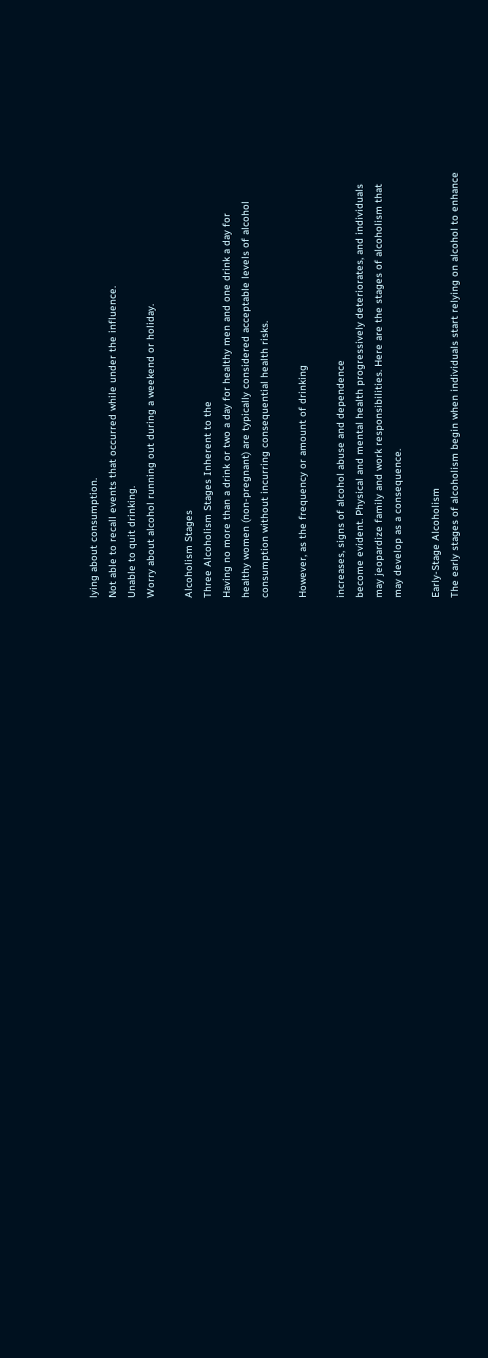lying about consumption.
Not able to recall events that occurred while under the influence.
Unable to quit drinking.
Worry about alcohol running out during a weekend or holiday.

Alcoholism Stages
Three Alcoholism Stages Inherent to the
Having no more than a drink or two a day for healthy men and one drink a day for
healthy women (non-pregnant) are typically considered acceptable levels of alcohol
consumption without incurring consequential health risks.

However, as the frequency or amount of drinking

increases, signs of alcohol abuse and dependence
become evident. Physical and mental health progressively deteriorates, and individuals
may jeopardize family and work responsibilities. Here are the stages of alcoholism that
may develop as a consequence.

Early-Stage Alcoholism
The early stages of alcoholism begin when individuals start relying on alcohol to enhance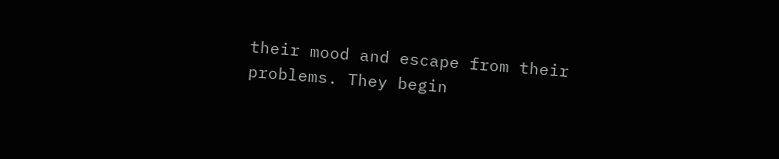their mood and escape from their problems. They begin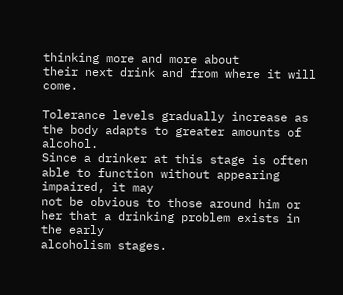thinking more and more about
their next drink and from where it will come.

Tolerance levels gradually increase as the body adapts to greater amounts of alcohol.
Since a drinker at this stage is often able to function without appearing impaired, it may
not be obvious to those around him or her that a drinking problem exists in the early
alcoholism stages.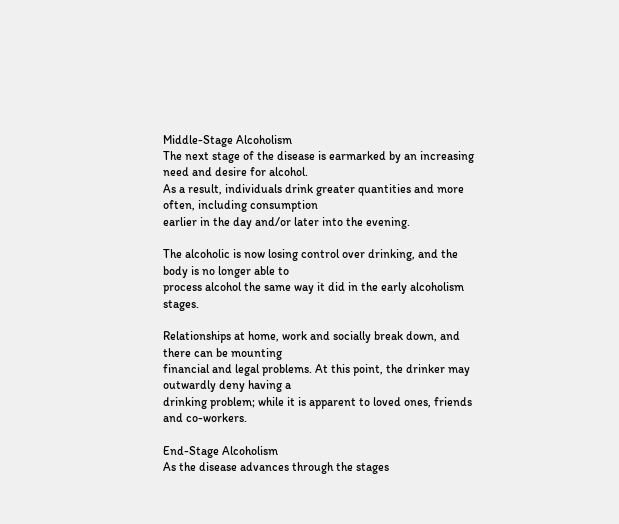Middle-Stage Alcoholism
The next stage of the disease is earmarked by an increasing need and desire for alcohol.
As a result, individuals drink greater quantities and more often, including consumption
earlier in the day and/or later into the evening.

The alcoholic is now losing control over drinking, and the body is no longer able to
process alcohol the same way it did in the early alcoholism stages.

Relationships at home, work and socially break down, and there can be mounting
financial and legal problems. At this point, the drinker may outwardly deny having a
drinking problem; while it is apparent to loved ones, friends and co-workers.

End-Stage Alcoholism
As the disease advances through the stages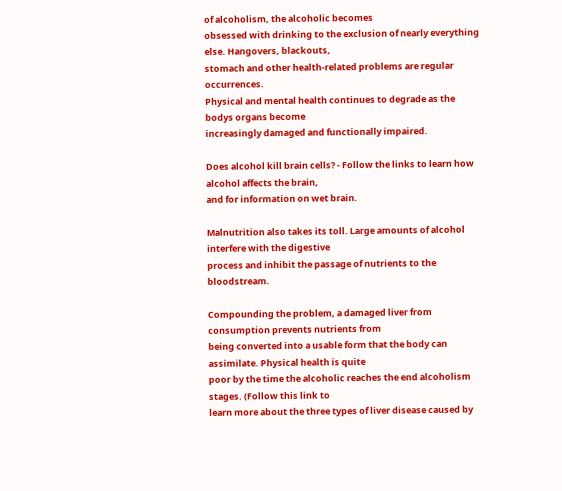of alcoholism, the alcoholic becomes
obsessed with drinking to the exclusion of nearly everything else. Hangovers, blackouts,
stomach and other health-related problems are regular occurrences.
Physical and mental health continues to degrade as the bodys organs become
increasingly damaged and functionally impaired.

Does alcohol kill brain cells? - Follow the links to learn how alcohol affects the brain,
and for information on wet brain.

Malnutrition also takes its toll. Large amounts of alcohol interfere with the digestive
process and inhibit the passage of nutrients to the bloodstream.

Compounding the problem, a damaged liver from consumption prevents nutrients from
being converted into a usable form that the body can assimilate. Physical health is quite
poor by the time the alcoholic reaches the end alcoholism stages. (Follow this link to
learn more about the three types of liver disease caused by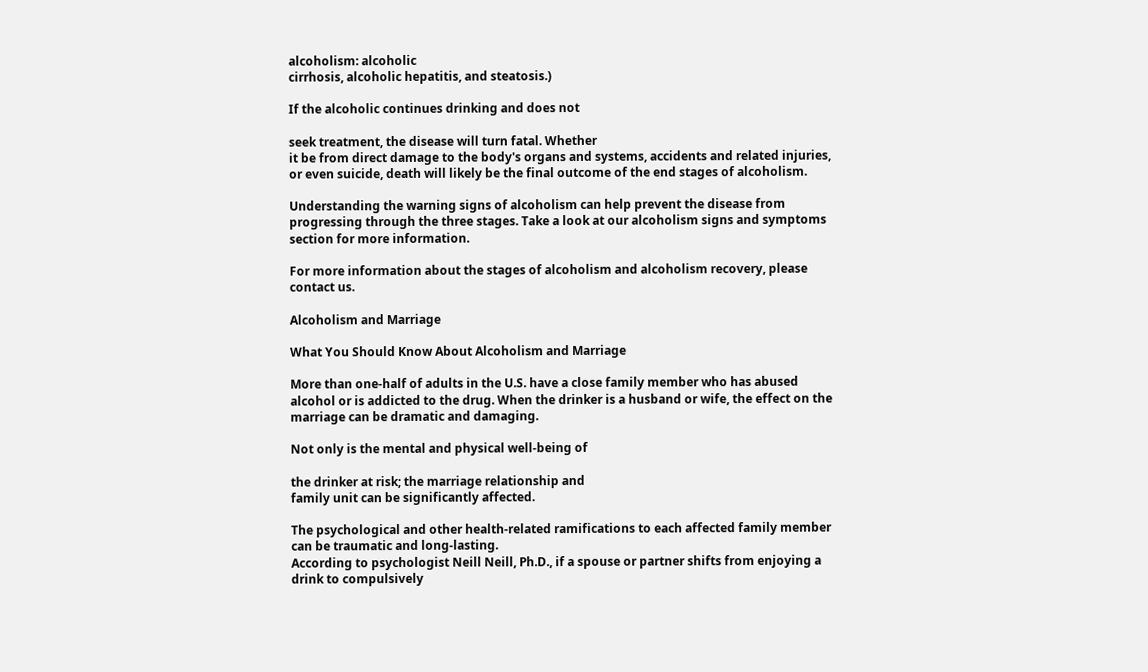alcoholism: alcoholic
cirrhosis, alcoholic hepatitis, and steatosis.)

If the alcoholic continues drinking and does not

seek treatment, the disease will turn fatal. Whether
it be from direct damage to the body's organs and systems, accidents and related injuries,
or even suicide, death will likely be the final outcome of the end stages of alcoholism.

Understanding the warning signs of alcoholism can help prevent the disease from
progressing through the three stages. Take a look at our alcoholism signs and symptoms
section for more information.

For more information about the stages of alcoholism and alcoholism recovery, please
contact us.

Alcoholism and Marriage

What You Should Know About Alcoholism and Marriage

More than one-half of adults in the U.S. have a close family member who has abused
alcohol or is addicted to the drug. When the drinker is a husband or wife, the effect on the
marriage can be dramatic and damaging.

Not only is the mental and physical well-being of

the drinker at risk; the marriage relationship and
family unit can be significantly affected.

The psychological and other health-related ramifications to each affected family member
can be traumatic and long-lasting.
According to psychologist Neill Neill, Ph.D., if a spouse or partner shifts from enjoying a
drink to compulsively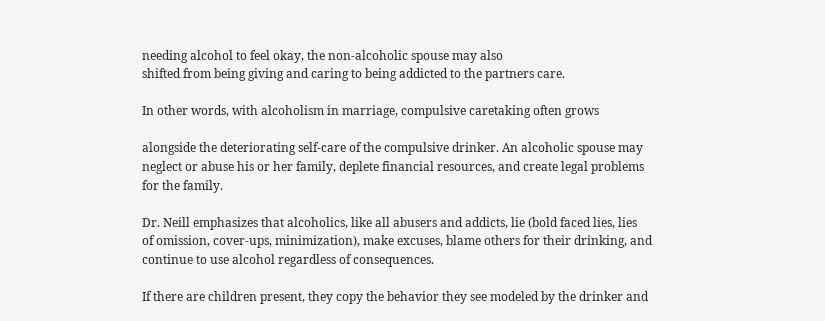needing alcohol to feel okay, the non-alcoholic spouse may also
shifted from being giving and caring to being addicted to the partners care.

In other words, with alcoholism in marriage, compulsive caretaking often grows

alongside the deteriorating self-care of the compulsive drinker. An alcoholic spouse may
neglect or abuse his or her family, deplete financial resources, and create legal problems
for the family.

Dr. Neill emphasizes that alcoholics, like all abusers and addicts, lie (bold faced lies, lies
of omission, cover-ups, minimization), make excuses, blame others for their drinking, and
continue to use alcohol regardless of consequences.

If there are children present, they copy the behavior they see modeled by the drinker and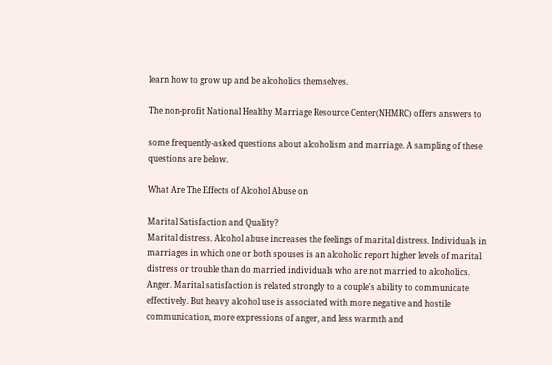learn how to grow up and be alcoholics themselves.

The non-profit National Healthy Marriage Resource Center(NHMRC) offers answers to

some frequently-asked questions about alcoholism and marriage. A sampling of these
questions are below.

What Are The Effects of Alcohol Abuse on

Marital Satisfaction and Quality?
Marital distress. Alcohol abuse increases the feelings of marital distress. Individuals in
marriages in which one or both spouses is an alcoholic report higher levels of marital
distress or trouble than do married individuals who are not married to alcoholics.
Anger. Marital satisfaction is related strongly to a couple's ability to communicate
effectively. But heavy alcohol use is associated with more negative and hostile
communication, more expressions of anger, and less warmth and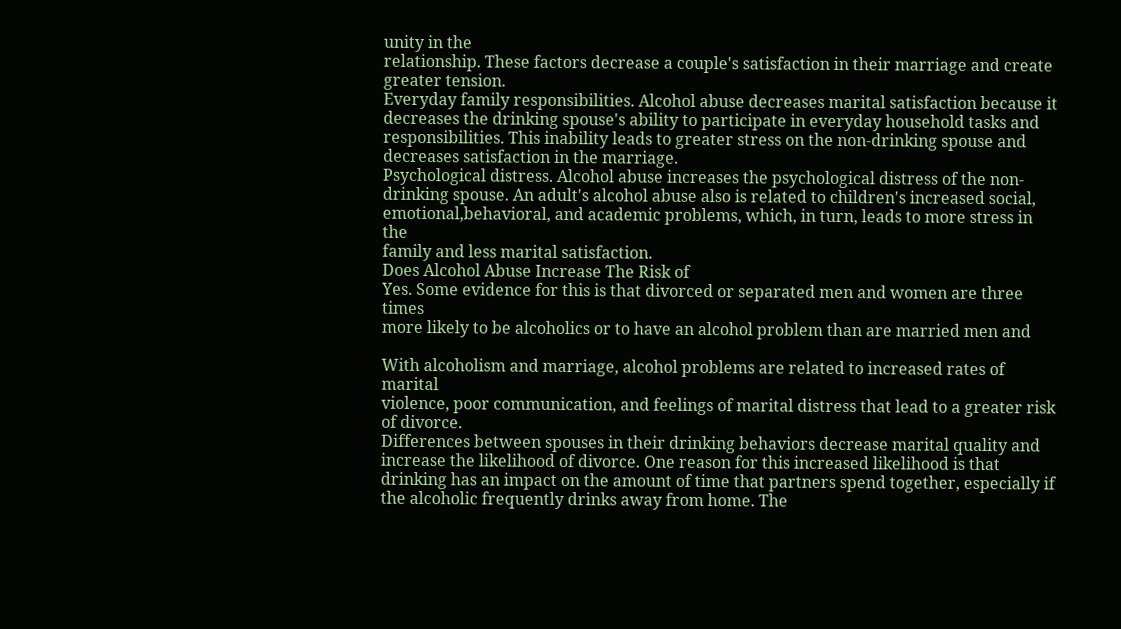unity in the
relationship. These factors decrease a couple's satisfaction in their marriage and create
greater tension.
Everyday family responsibilities. Alcohol abuse decreases marital satisfaction because it
decreases the drinking spouse's ability to participate in everyday household tasks and
responsibilities. This inability leads to greater stress on the non-drinking spouse and
decreases satisfaction in the marriage.
Psychological distress. Alcohol abuse increases the psychological distress of the non-
drinking spouse. An adult's alcohol abuse also is related to children's increased social,
emotional,behavioral, and academic problems, which, in turn, leads to more stress in the
family and less marital satisfaction.
Does Alcohol Abuse Increase The Risk of
Yes. Some evidence for this is that divorced or separated men and women are three times
more likely to be alcoholics or to have an alcohol problem than are married men and

With alcoholism and marriage, alcohol problems are related to increased rates of marital
violence, poor communication, and feelings of marital distress that lead to a greater risk
of divorce.
Differences between spouses in their drinking behaviors decrease marital quality and
increase the likelihood of divorce. One reason for this increased likelihood is that
drinking has an impact on the amount of time that partners spend together, especially if
the alcoholic frequently drinks away from home. The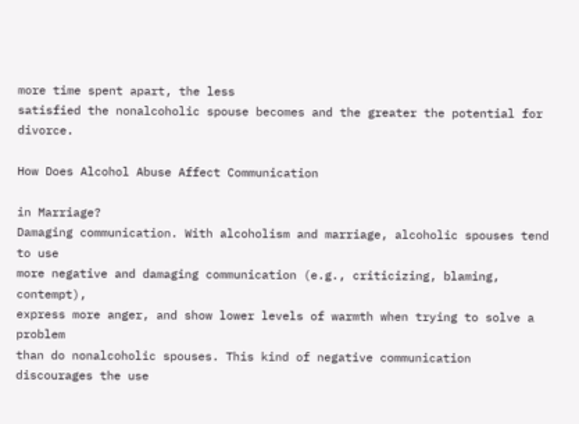more time spent apart, the less
satisfied the nonalcoholic spouse becomes and the greater the potential for divorce.

How Does Alcohol Abuse Affect Communication

in Marriage?
Damaging communication. With alcoholism and marriage, alcoholic spouses tend to use
more negative and damaging communication (e.g., criticizing, blaming, contempt),
express more anger, and show lower levels of warmth when trying to solve a problem
than do nonalcoholic spouses. This kind of negative communication discourages the use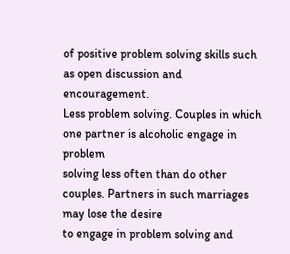of positive problem solving skills such as open discussion and encouragement.
Less problem solving. Couples in which one partner is alcoholic engage in problem
solving less often than do other couples. Partners in such marriages may lose the desire
to engage in problem solving and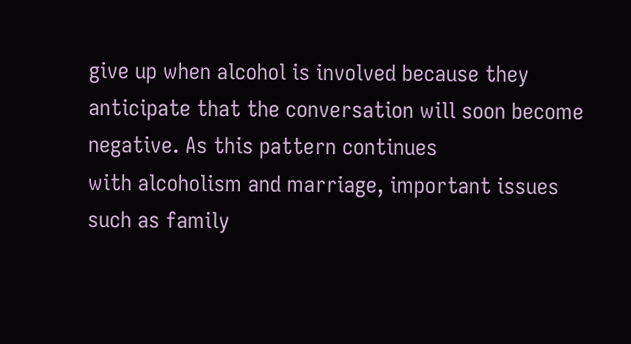give up when alcohol is involved because they
anticipate that the conversation will soon become negative. As this pattern continues
with alcoholism and marriage, important issues such as family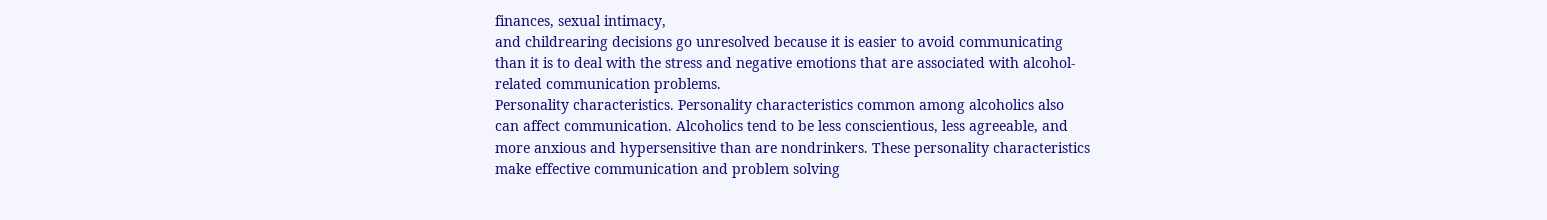finances, sexual intimacy,
and childrearing decisions go unresolved because it is easier to avoid communicating
than it is to deal with the stress and negative emotions that are associated with alcohol-
related communication problems.
Personality characteristics. Personality characteristics common among alcoholics also
can affect communication. Alcoholics tend to be less conscientious, less agreeable, and
more anxious and hypersensitive than are nondrinkers. These personality characteristics
make effective communication and problem solving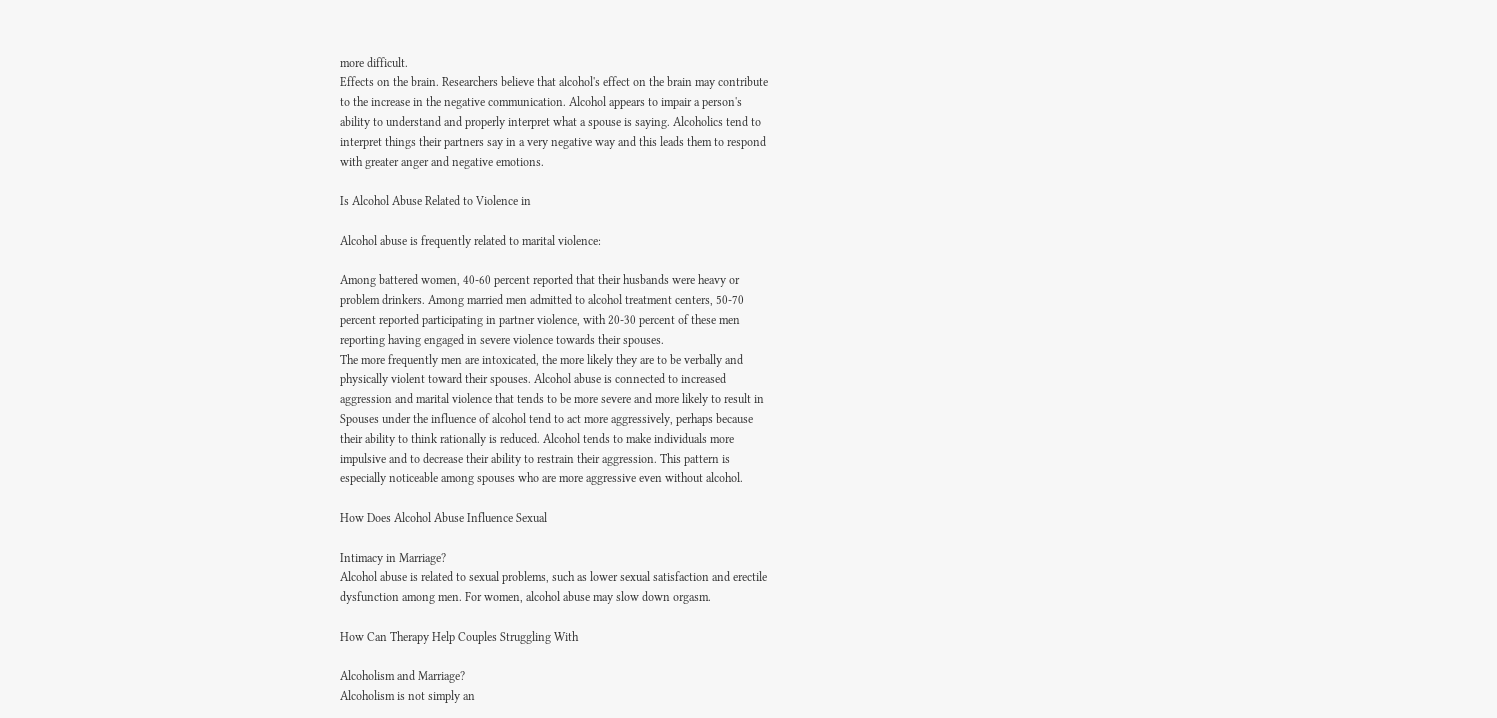more difficult.
Effects on the brain. Researchers believe that alcohol's effect on the brain may contribute
to the increase in the negative communication. Alcohol appears to impair a person's
ability to understand and properly interpret what a spouse is saying. Alcoholics tend to
interpret things their partners say in a very negative way and this leads them to respond
with greater anger and negative emotions.

Is Alcohol Abuse Related to Violence in

Alcohol abuse is frequently related to marital violence:

Among battered women, 40-60 percent reported that their husbands were heavy or
problem drinkers. Among married men admitted to alcohol treatment centers, 50-70
percent reported participating in partner violence, with 20-30 percent of these men
reporting having engaged in severe violence towards their spouses.
The more frequently men are intoxicated, the more likely they are to be verbally and
physically violent toward their spouses. Alcohol abuse is connected to increased
aggression and marital violence that tends to be more severe and more likely to result in
Spouses under the influence of alcohol tend to act more aggressively, perhaps because
their ability to think rationally is reduced. Alcohol tends to make individuals more
impulsive and to decrease their ability to restrain their aggression. This pattern is
especially noticeable among spouses who are more aggressive even without alcohol.

How Does Alcohol Abuse Influence Sexual

Intimacy in Marriage?
Alcohol abuse is related to sexual problems, such as lower sexual satisfaction and erectile
dysfunction among men. For women, alcohol abuse may slow down orgasm.

How Can Therapy Help Couples Struggling With

Alcoholism and Marriage?
Alcoholism is not simply an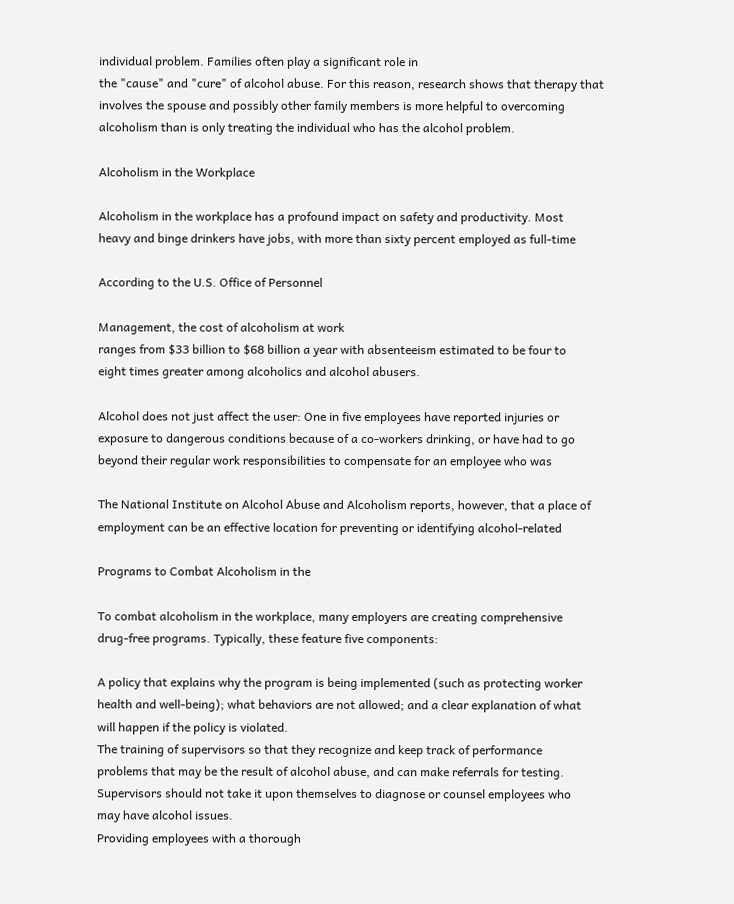individual problem. Families often play a significant role in
the "cause" and "cure" of alcohol abuse. For this reason, research shows that therapy that
involves the spouse and possibly other family members is more helpful to overcoming
alcoholism than is only treating the individual who has the alcohol problem.

Alcoholism in the Workplace

Alcoholism in the workplace has a profound impact on safety and productivity. Most
heavy and binge drinkers have jobs, with more than sixty percent employed as full-time

According to the U.S. Office of Personnel

Management, the cost of alcoholism at work
ranges from $33 billion to $68 billion a year with absenteeism estimated to be four to
eight times greater among alcoholics and alcohol abusers.

Alcohol does not just affect the user: One in five employees have reported injuries or
exposure to dangerous conditions because of a co-workers drinking, or have had to go
beyond their regular work responsibilities to compensate for an employee who was

The National Institute on Alcohol Abuse and Alcoholism reports, however, that a place of
employment can be an effective location for preventing or identifying alcohol-related

Programs to Combat Alcoholism in the

To combat alcoholism in the workplace, many employers are creating comprehensive
drug-free programs. Typically, these feature five components:

A policy that explains why the program is being implemented (such as protecting worker
health and well-being); what behaviors are not allowed; and a clear explanation of what
will happen if the policy is violated.
The training of supervisors so that they recognize and keep track of performance
problems that may be the result of alcohol abuse, and can make referrals for testing.
Supervisors should not take it upon themselves to diagnose or counsel employees who
may have alcohol issues.
Providing employees with a thorough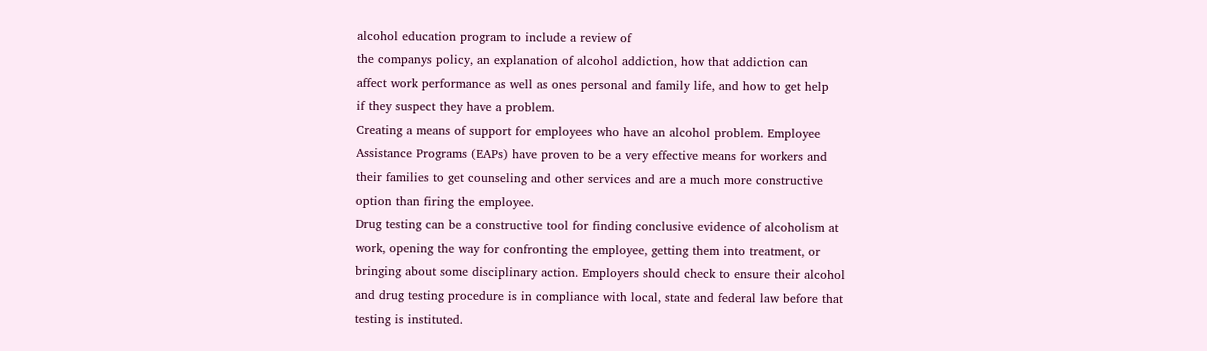alcohol education program to include a review of
the companys policy, an explanation of alcohol addiction, how that addiction can
affect work performance as well as ones personal and family life, and how to get help
if they suspect they have a problem.
Creating a means of support for employees who have an alcohol problem. Employee
Assistance Programs (EAPs) have proven to be a very effective means for workers and
their families to get counseling and other services and are a much more constructive
option than firing the employee.
Drug testing can be a constructive tool for finding conclusive evidence of alcoholism at
work, opening the way for confronting the employee, getting them into treatment, or
bringing about some disciplinary action. Employers should check to ensure their alcohol
and drug testing procedure is in compliance with local, state and federal law before that
testing is instituted.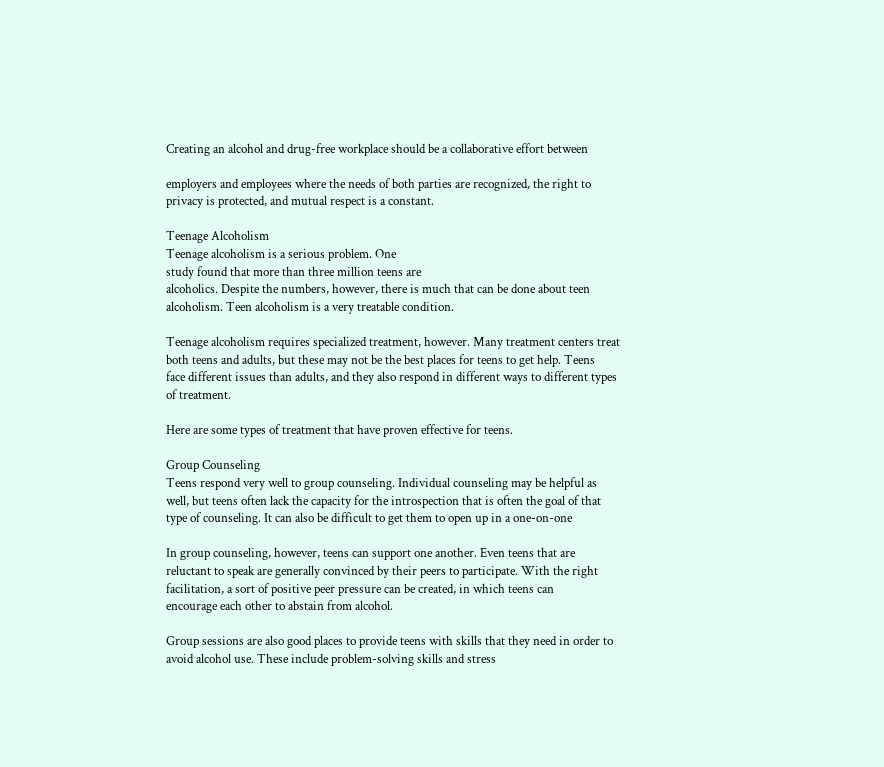Creating an alcohol and drug-free workplace should be a collaborative effort between

employers and employees where the needs of both parties are recognized, the right to
privacy is protected, and mutual respect is a constant.

Teenage Alcoholism
Teenage alcoholism is a serious problem. One
study found that more than three million teens are
alcoholics. Despite the numbers, however, there is much that can be done about teen
alcoholism. Teen alcoholism is a very treatable condition.

Teenage alcoholism requires specialized treatment, however. Many treatment centers treat
both teens and adults, but these may not be the best places for teens to get help. Teens
face different issues than adults, and they also respond in different ways to different types
of treatment.

Here are some types of treatment that have proven effective for teens.

Group Counseling
Teens respond very well to group counseling. Individual counseling may be helpful as
well, but teens often lack the capacity for the introspection that is often the goal of that
type of counseling. It can also be difficult to get them to open up in a one-on-one

In group counseling, however, teens can support one another. Even teens that are
reluctant to speak are generally convinced by their peers to participate. With the right
facilitation, a sort of positive peer pressure can be created, in which teens can
encourage each other to abstain from alcohol.

Group sessions are also good places to provide teens with skills that they need in order to
avoid alcohol use. These include problem-solving skills and stress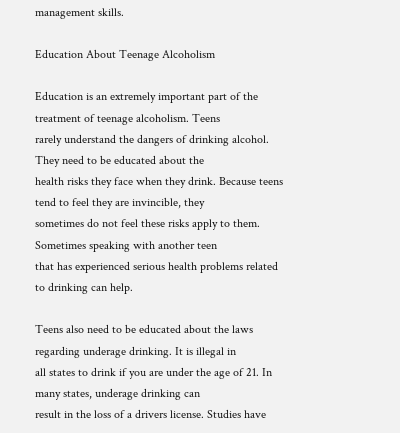management skills.

Education About Teenage Alcoholism

Education is an extremely important part of the treatment of teenage alcoholism. Teens
rarely understand the dangers of drinking alcohol. They need to be educated about the
health risks they face when they drink. Because teens tend to feel they are invincible, they
sometimes do not feel these risks apply to them. Sometimes speaking with another teen
that has experienced serious health problems related to drinking can help.

Teens also need to be educated about the laws regarding underage drinking. It is illegal in
all states to drink if you are under the age of 21. In many states, underage drinking can
result in the loss of a drivers license. Studies have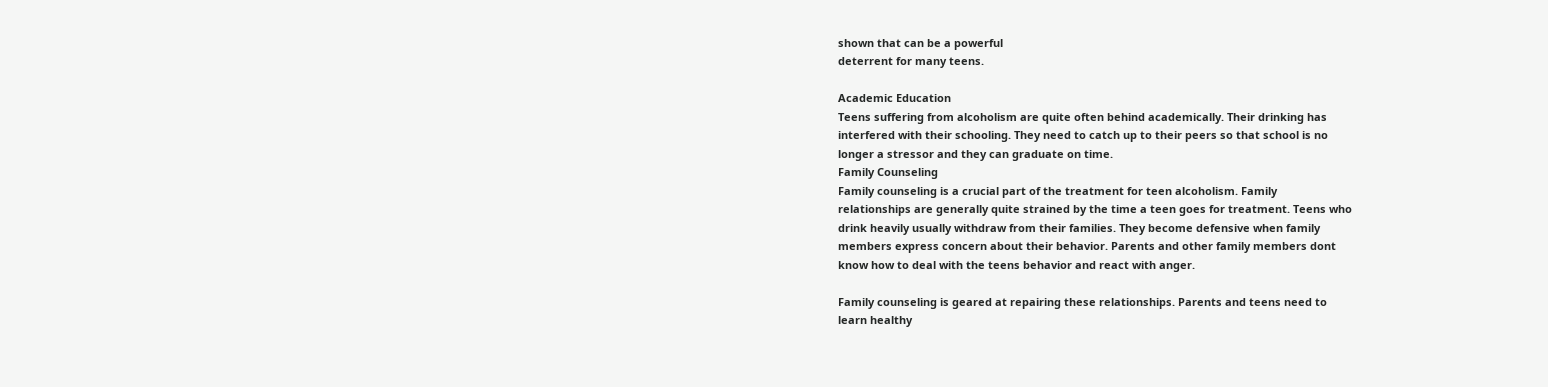shown that can be a powerful
deterrent for many teens.

Academic Education
Teens suffering from alcoholism are quite often behind academically. Their drinking has
interfered with their schooling. They need to catch up to their peers so that school is no
longer a stressor and they can graduate on time.
Family Counseling
Family counseling is a crucial part of the treatment for teen alcoholism. Family
relationships are generally quite strained by the time a teen goes for treatment. Teens who
drink heavily usually withdraw from their families. They become defensive when family
members express concern about their behavior. Parents and other family members dont
know how to deal with the teens behavior and react with anger.

Family counseling is geared at repairing these relationships. Parents and teens need to
learn healthy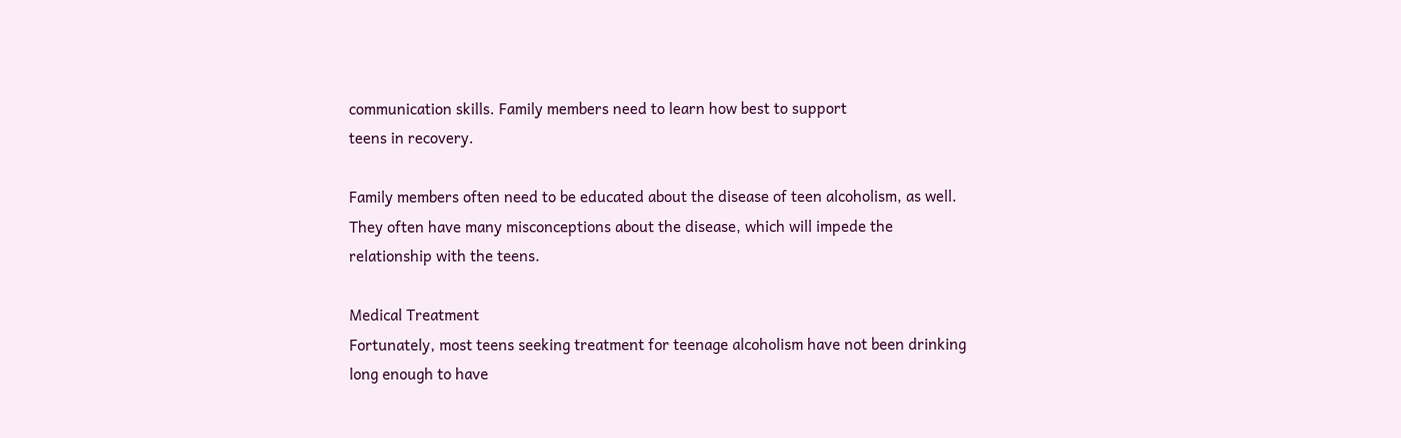communication skills. Family members need to learn how best to support
teens in recovery.

Family members often need to be educated about the disease of teen alcoholism, as well.
They often have many misconceptions about the disease, which will impede the
relationship with the teens.

Medical Treatment
Fortunately, most teens seeking treatment for teenage alcoholism have not been drinking
long enough to have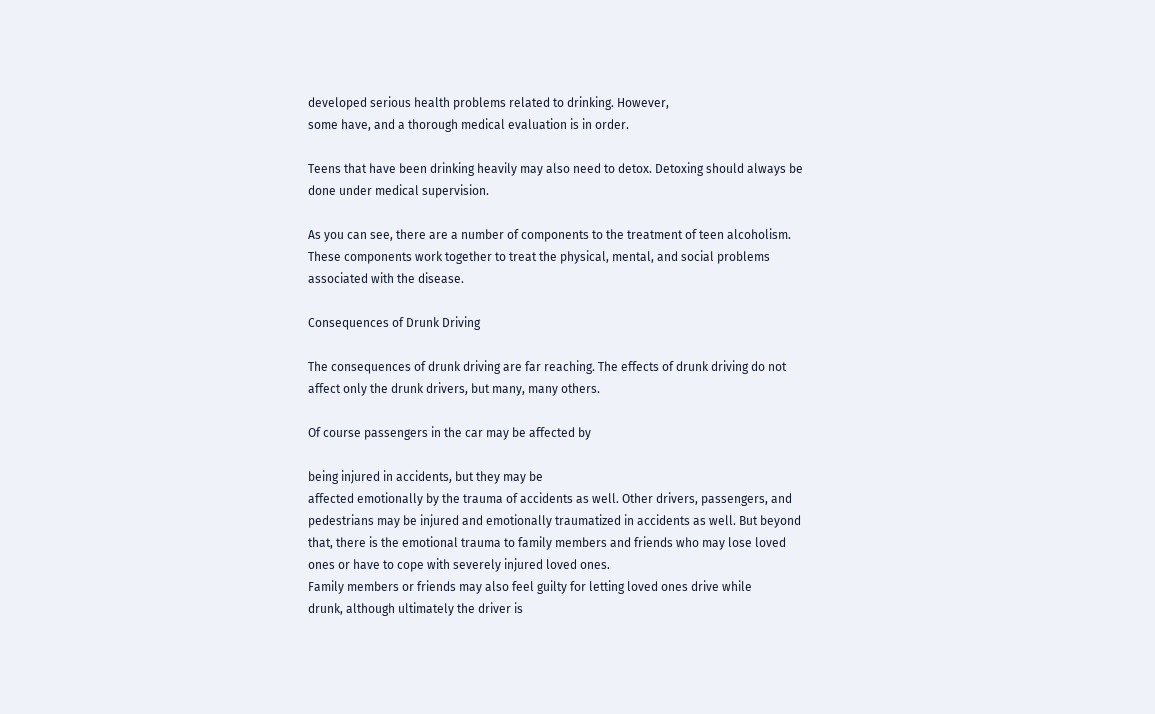developed serious health problems related to drinking. However,
some have, and a thorough medical evaluation is in order.

Teens that have been drinking heavily may also need to detox. Detoxing should always be
done under medical supervision.

As you can see, there are a number of components to the treatment of teen alcoholism.
These components work together to treat the physical, mental, and social problems
associated with the disease.

Consequences of Drunk Driving

The consequences of drunk driving are far reaching. The effects of drunk driving do not
affect only the drunk drivers, but many, many others.

Of course passengers in the car may be affected by

being injured in accidents, but they may be
affected emotionally by the trauma of accidents as well. Other drivers, passengers, and
pedestrians may be injured and emotionally traumatized in accidents as well. But beyond
that, there is the emotional trauma to family members and friends who may lose loved
ones or have to cope with severely injured loved ones.
Family members or friends may also feel guilty for letting loved ones drive while
drunk, although ultimately the driver is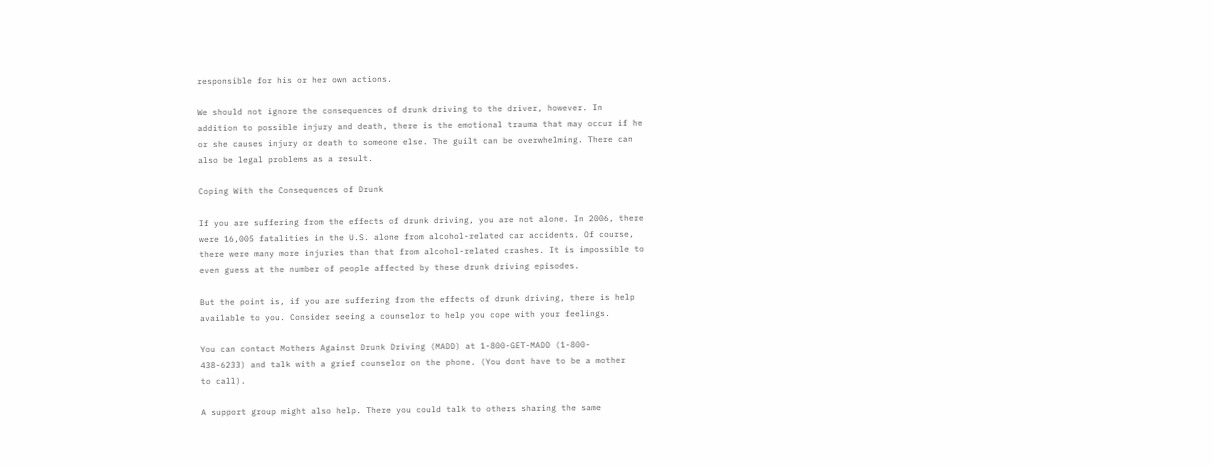responsible for his or her own actions.

We should not ignore the consequences of drunk driving to the driver, however. In
addition to possible injury and death, there is the emotional trauma that may occur if he
or she causes injury or death to someone else. The guilt can be overwhelming. There can
also be legal problems as a result.

Coping With the Consequences of Drunk

If you are suffering from the effects of drunk driving, you are not alone. In 2006, there
were 16,005 fatalities in the U.S. alone from alcohol-related car accidents. Of course,
there were many more injuries than that from alcohol-related crashes. It is impossible to
even guess at the number of people affected by these drunk driving episodes.

But the point is, if you are suffering from the effects of drunk driving, there is help
available to you. Consider seeing a counselor to help you cope with your feelings.

You can contact Mothers Against Drunk Driving (MADD) at 1-800-GET-MADD (1-800-
438-6233) and talk with a grief counselor on the phone. (You dont have to be a mother
to call).

A support group might also help. There you could talk to others sharing the same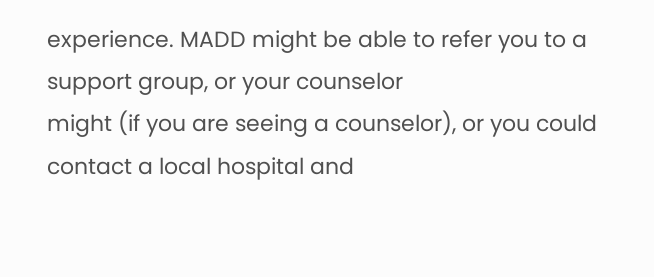experience. MADD might be able to refer you to a support group, or your counselor
might (if you are seeing a counselor), or you could contact a local hospital and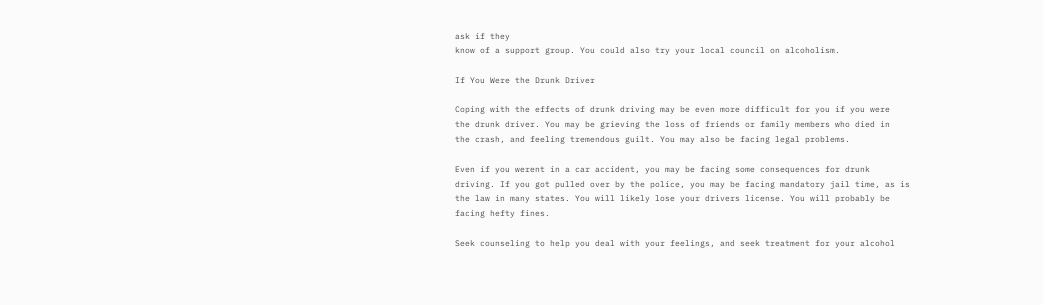ask if they
know of a support group. You could also try your local council on alcoholism.

If You Were the Drunk Driver

Coping with the effects of drunk driving may be even more difficult for you if you were
the drunk driver. You may be grieving the loss of friends or family members who died in
the crash, and feeling tremendous guilt. You may also be facing legal problems.

Even if you werent in a car accident, you may be facing some consequences for drunk
driving. If you got pulled over by the police, you may be facing mandatory jail time, as is
the law in many states. You will likely lose your drivers license. You will probably be
facing hefty fines.

Seek counseling to help you deal with your feelings, and seek treatment for your alcohol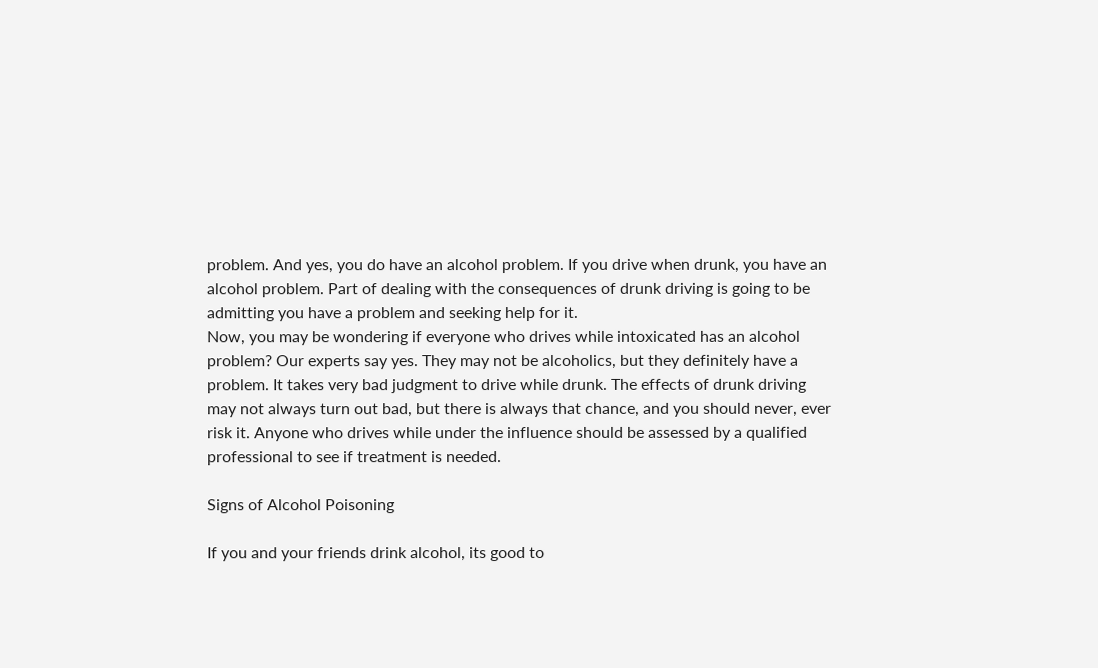problem. And yes, you do have an alcohol problem. If you drive when drunk, you have an
alcohol problem. Part of dealing with the consequences of drunk driving is going to be
admitting you have a problem and seeking help for it.
Now, you may be wondering if everyone who drives while intoxicated has an alcohol
problem? Our experts say yes. They may not be alcoholics, but they definitely have a
problem. It takes very bad judgment to drive while drunk. The effects of drunk driving
may not always turn out bad, but there is always that chance, and you should never, ever
risk it. Anyone who drives while under the influence should be assessed by a qualified
professional to see if treatment is needed.

Signs of Alcohol Poisoning

If you and your friends drink alcohol, its good to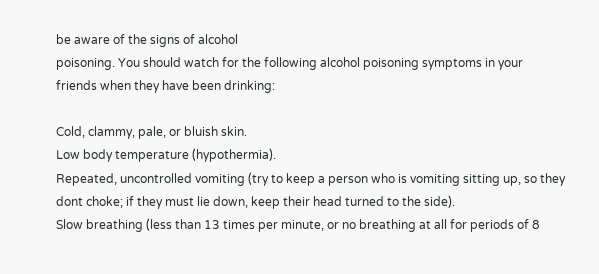be aware of the signs of alcohol
poisoning. You should watch for the following alcohol poisoning symptoms in your
friends when they have been drinking:

Cold, clammy, pale, or bluish skin.
Low body temperature (hypothermia).
Repeated, uncontrolled vomiting (try to keep a person who is vomiting sitting up, so they
dont choke; if they must lie down, keep their head turned to the side).
Slow breathing (less than 13 times per minute, or no breathing at all for periods of 8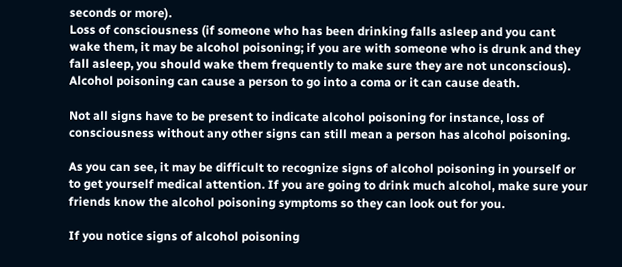seconds or more).
Loss of consciousness (if someone who has been drinking falls asleep and you cant
wake them, it may be alcohol poisoning; if you are with someone who is drunk and they
fall asleep, you should wake them frequently to make sure they are not unconscious).
Alcohol poisoning can cause a person to go into a coma or it can cause death.

Not all signs have to be present to indicate alcohol poisoning for instance, loss of
consciousness without any other signs can still mean a person has alcohol poisoning.

As you can see, it may be difficult to recognize signs of alcohol poisoning in yourself or
to get yourself medical attention. If you are going to drink much alcohol, make sure your
friends know the alcohol poisoning symptoms so they can look out for you.

If you notice signs of alcohol poisoning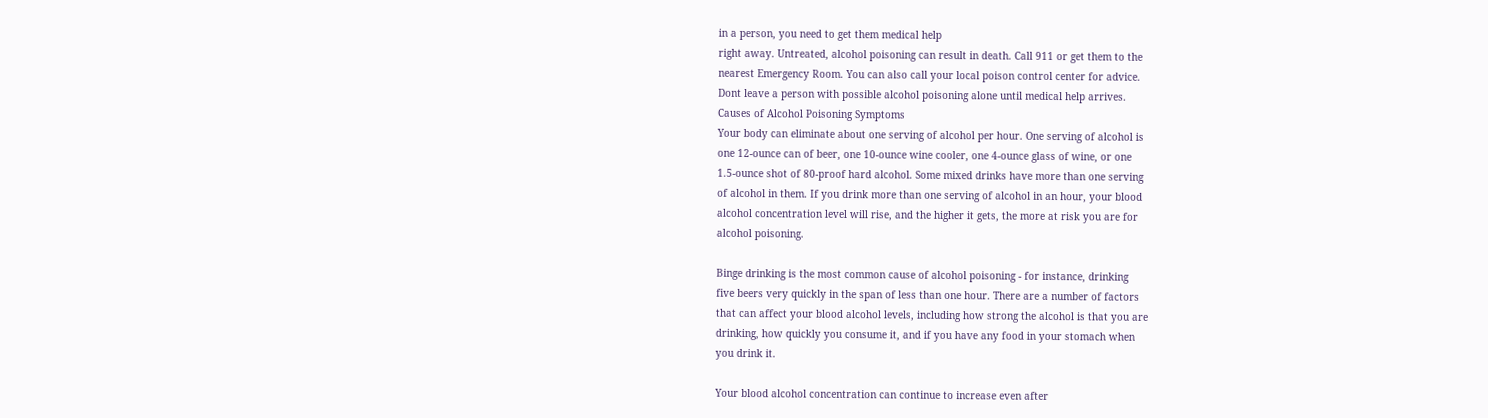in a person, you need to get them medical help
right away. Untreated, alcohol poisoning can result in death. Call 911 or get them to the
nearest Emergency Room. You can also call your local poison control center for advice.
Dont leave a person with possible alcohol poisoning alone until medical help arrives.
Causes of Alcohol Poisoning Symptoms
Your body can eliminate about one serving of alcohol per hour. One serving of alcohol is
one 12-ounce can of beer, one 10-ounce wine cooler, one 4-ounce glass of wine, or one
1.5-ounce shot of 80-proof hard alcohol. Some mixed drinks have more than one serving
of alcohol in them. If you drink more than one serving of alcohol in an hour, your blood
alcohol concentration level will rise, and the higher it gets, the more at risk you are for
alcohol poisoning.

Binge drinking is the most common cause of alcohol poisoning - for instance, drinking
five beers very quickly in the span of less than one hour. There are a number of factors
that can affect your blood alcohol levels, including how strong the alcohol is that you are
drinking, how quickly you consume it, and if you have any food in your stomach when
you drink it.

Your blood alcohol concentration can continue to increase even after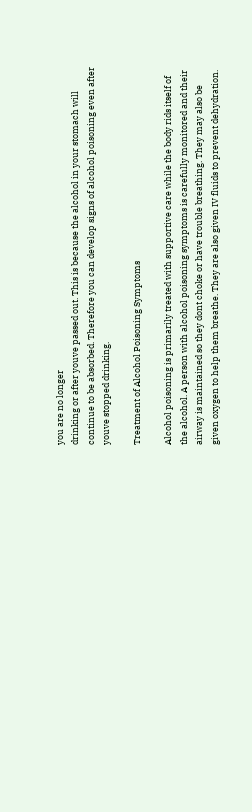you are no longer
drinking or after youve passed out. This is because the alcohol in your stomach will
continue to be absorbed. Therefore you can develop signs of alcohol poisoning even after
youve stopped drinking.

Treatment of Alcohol Poisoning Symptoms

Alcohol poisoning is primarily treated with supportive care while the body rids itself of
the alcohol. A person with alcohol poisoning symptoms is carefully monitored and their
airway is maintained so they dont choke or have trouble breathing. They may also be
given oxygen to help them breathe. They are also given IV fluids to prevent dehydration.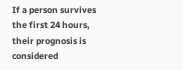If a person survives the first 24 hours, their prognosis is considered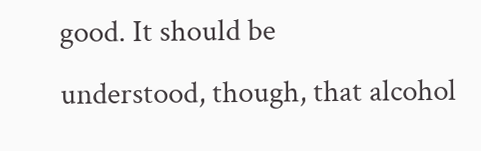good. It should be
understood, though, that alcohol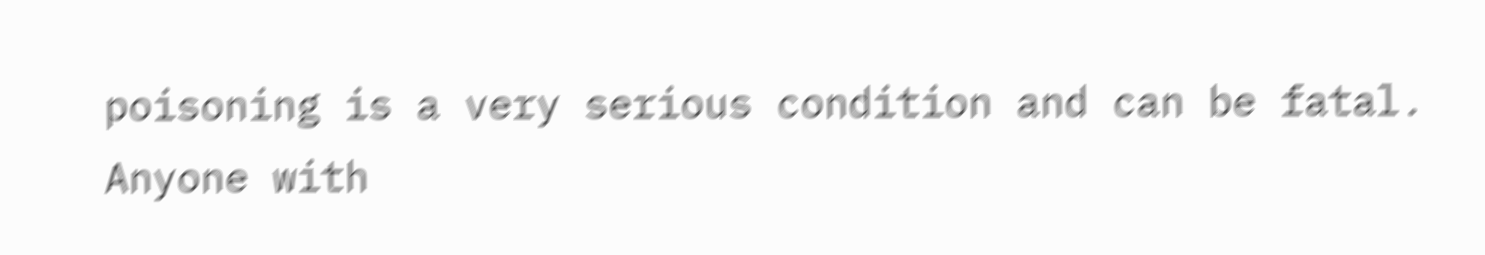poisoning is a very serious condition and can be fatal.
Anyone with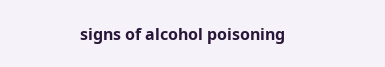signs of alcohol poisoning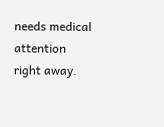needs medical attention right away.